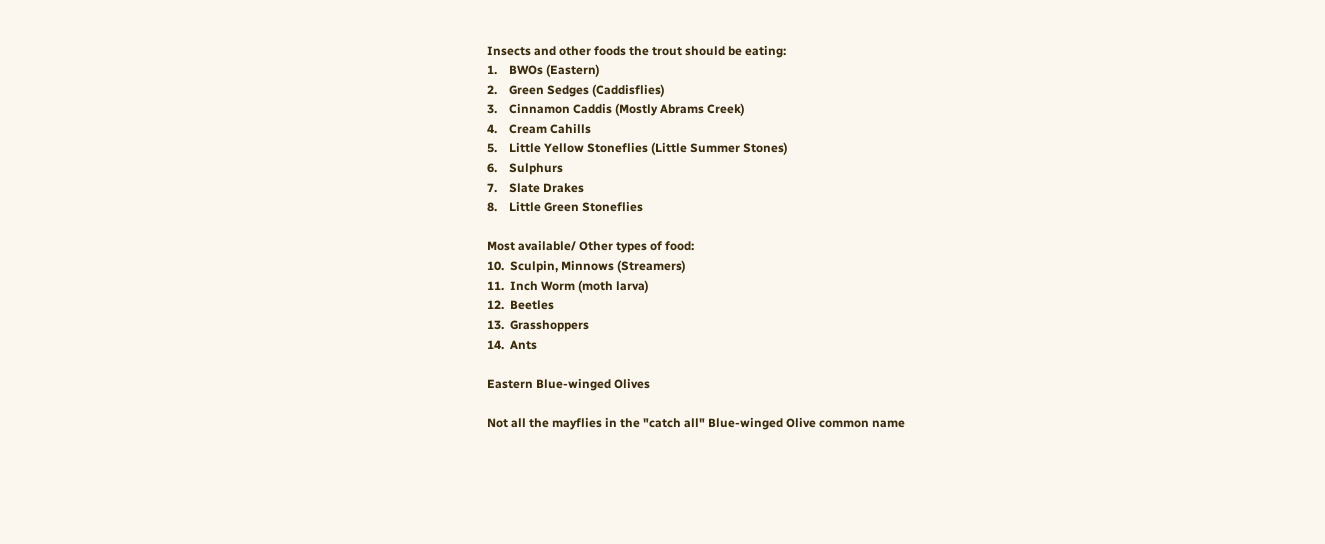Insects and other foods the trout should be eating:
1.    BWOs (Eastern)
2.    Green Sedges (Caddisflies)
3.    Cinnamon Caddis (Mostly Abrams Creek)
4.    Cream Cahills
5.    Little Yellow Stoneflies (Little Summer Stones)
6.    Sulphurs
7.    Slate Drakes
8.    Little Green Stoneflies

Most available/ Other types of food:
10.  Sculpin, Minnows (Streamers)
11.  Inch Worm (moth larva)
12.  Beetles
13.  Grasshoppers
14.  Ants

Eastern Blue-winged Olives

Not all the mayflies in the "catch all" Blue-winged Olive common name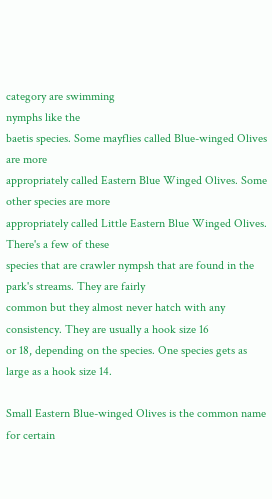category are swimming
nymphs like the
baetis species. Some mayflies called Blue-winged Olives are more
appropriately called Eastern Blue Winged Olives. Some other species are more
appropriately called Little Eastern Blue Winged Olives. There's a few of these
species that are crawler nympsh that are found in the park's streams. They are fairly
common but they almost never hatch with any consistency. They are usually a hook size 16
or 18, depending on the species. One species gets as large as a hook size 14.

Small Eastern Blue-winged Olives is the common name for certain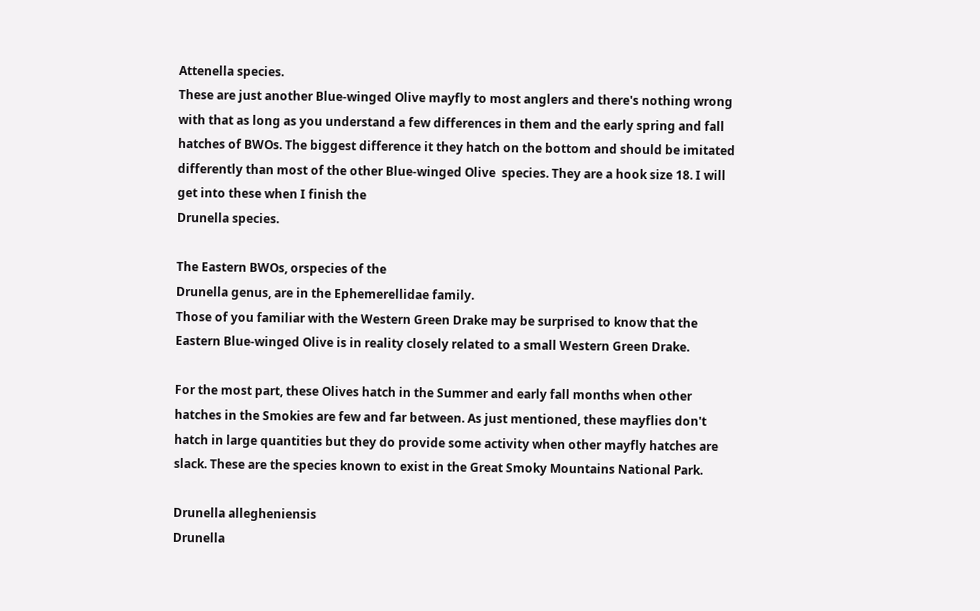Attenella species.
These are just another Blue-winged Olive mayfly to most anglers and there's nothing wrong
with that as long as you understand a few differences in them and the early spring and fall
hatches of BWOs. The biggest difference it they hatch on the bottom and should be imitated
differently than most of the other Blue-winged Olive  species. They are a hook size 18. I will
get into these when I finish the
Drunella species.

The Eastern BWOs, orspecies of the
Drunella genus, are in the Ephemerellidae family.
Those of you familiar with the Western Green Drake may be surprised to know that the
Eastern Blue-winged Olive is in reality closely related to a small Western Green Drake.

For the most part, these Olives hatch in the Summer and early fall months when other
hatches in the Smokies are few and far between. As just mentioned, these mayflies don't
hatch in large quantities but they do provide some activity when other mayfly hatches are
slack. These are the species known to exist in the Great Smoky Mountains National Park.

Drunella allegheniensis
Drunella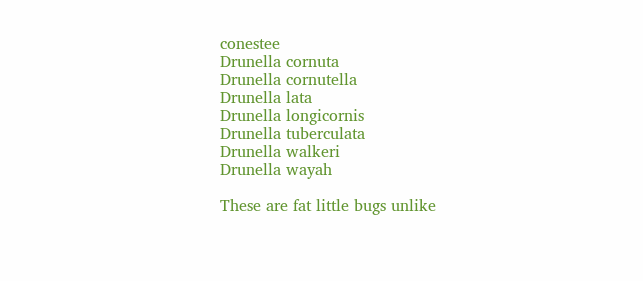conestee
Drunella cornuta
Drunella cornutella
Drunella lata
Drunella longicornis
Drunella tuberculata
Drunella walkeri
Drunella wayah

These are fat little bugs unlike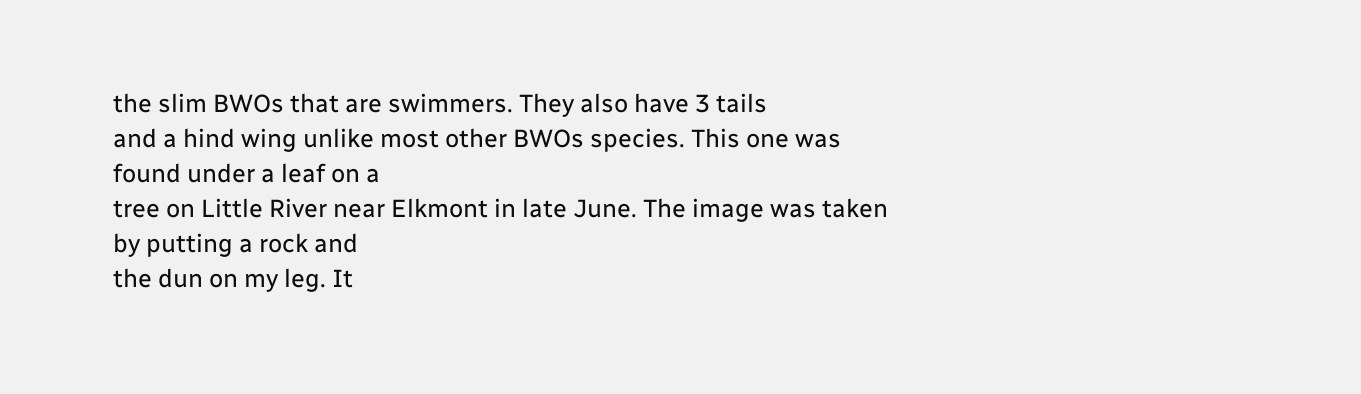the slim BWOs that are swimmers. They also have 3 tails
and a hind wing unlike most other BWOs species. This one was found under a leaf on a
tree on Little River near Elkmont in late June. The image was taken by putting a rock and
the dun on my leg. It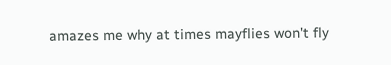amazes me why at times mayflies won't fly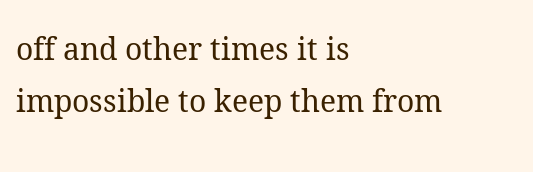off and other times it is
impossible to keep them from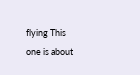flying This one is about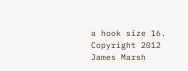a hook size 16.
Copyright 2012 James Marsh